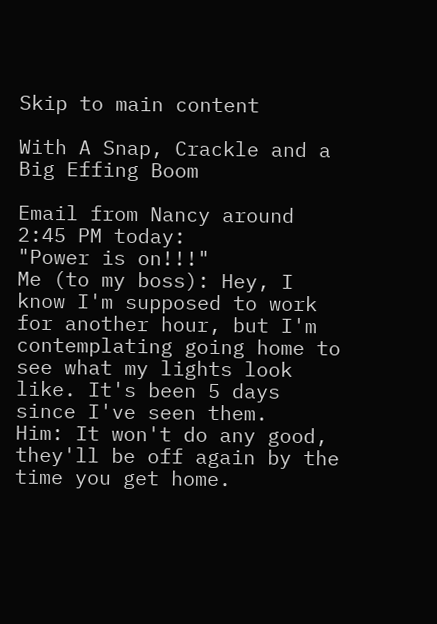Skip to main content

With A Snap, Crackle and a Big Effing Boom

Email from Nancy around 2:45 PM today:
"Power is on!!!"
Me (to my boss): Hey, I know I'm supposed to work for another hour, but I'm contemplating going home to see what my lights look like. It's been 5 days since I've seen them.
Him: It won't do any good, they'll be off again by the time you get home.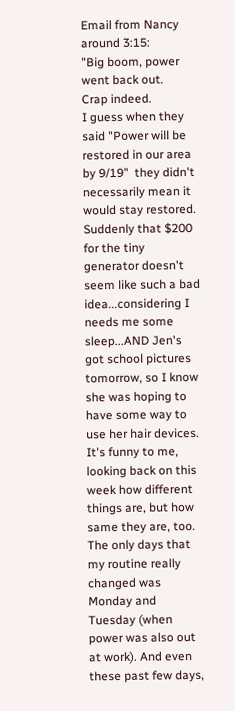Email from Nancy around 3:15:
"Big boom, power went back out.
Crap indeed.
I guess when they said "Power will be restored in our area by 9/19"  they didn't necessarily mean it would stay restored. Suddenly that $200 for the tiny generator doesn't seem like such a bad idea...considering I needs me some sleep...AND Jen's got school pictures tomorrow, so I know she was hoping to have some way to use her hair devices.
It's funny to me, looking back on this week how different things are, but how same they are, too. The only days that my routine really changed was Monday and Tuesday (when power was also out at work). And even these past few days,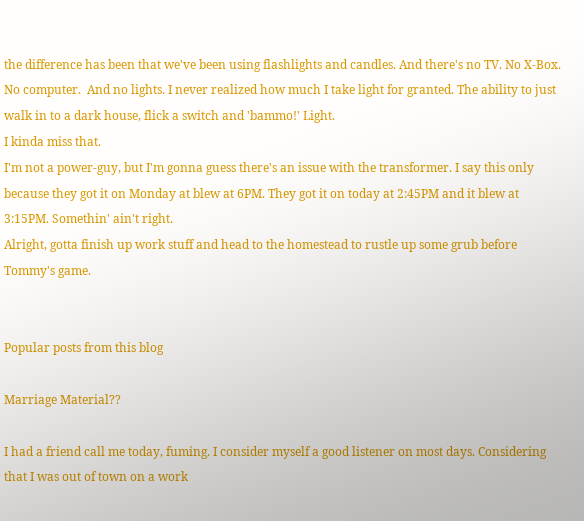the difference has been that we've been using flashlights and candles. And there's no TV. No X-Box. No computer.  And no lights. I never realized how much I take light for granted. The ability to just walk in to a dark house, flick a switch and 'bammo!' Light.
I kinda miss that.
I'm not a power-guy, but I'm gonna guess there's an issue with the transformer. I say this only because they got it on Monday at blew at 6PM. They got it on today at 2:45PM and it blew at 3:15PM. Somethin' ain't right.
Alright, gotta finish up work stuff and head to the homestead to rustle up some grub before Tommy's game.


Popular posts from this blog

Marriage Material??

I had a friend call me today, fuming. I consider myself a good listener on most days. Considering that I was out of town on a work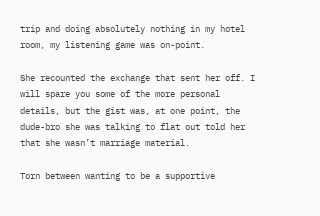trip and doing absolutely nothing in my hotel room, my listening game was on-point.

She recounted the exchange that sent her off. I will spare you some of the more personal details, but the gist was, at one point, the dude-bro she was talking to flat out told her that she wasn’t marriage material.

Torn between wanting to be a supportive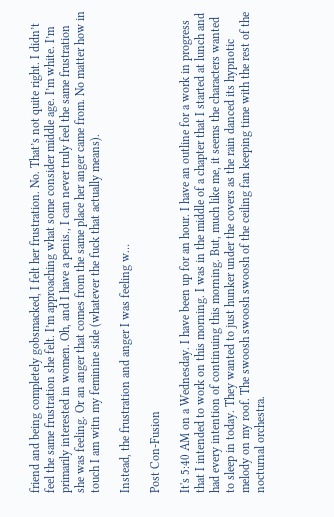friend and being completely gobsmacked, I felt her frustration. No. That’s not quite right. I didn’t feel the same frustration she felt. I’m approaching what some consider middle age. I’m white. I’m primarily interested in women. Oh, and I have a penis., I can never truly feel the same frustration she was feeling. Or an anger that comes from the same place her anger came from. No matter how in touch I am witn my feminine side (whatever the fuck that actually means).

Instead, the frustration and anger I was feeling w…

Post Con-Fusion

It's 5:40 AM on a Wednesday. I have been up for an hour. I have an outline for a work in progress that I intended to work on this morning. I was in the middle of a chapter that I started at lunch and had every intention of continuing this morning. But, much like me, it seems the characters wanted to sleep in today. They wanted to just hunker under the covers as the rain danced its hypnotic melody on my roof. The swoosh swoosh swoosh of the ceiling fan keeping time with the rest of the nocturnal orchestra.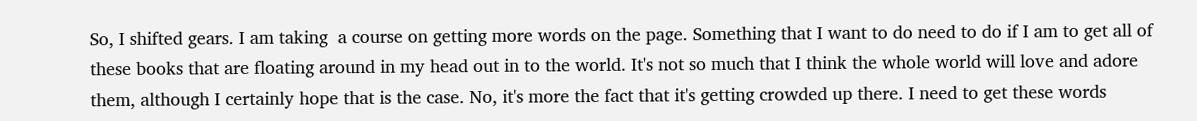So, I shifted gears. I am taking  a course on getting more words on the page. Something that I want to do need to do if I am to get all of these books that are floating around in my head out in to the world. It's not so much that I think the whole world will love and adore them, although I certainly hope that is the case. No, it's more the fact that it's getting crowded up there. I need to get these words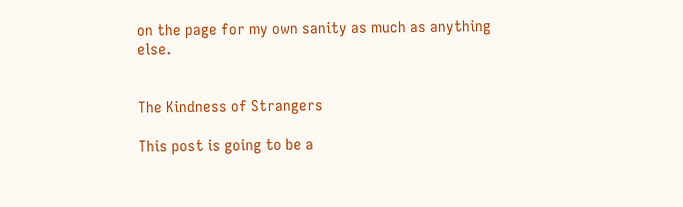on the page for my own sanity as much as anything else.


The Kindness of Strangers

This post is going to be a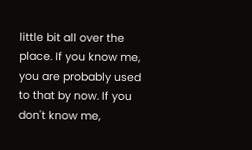little bit all over the place. If you know me, you are probably used to that by now. If you don't know me,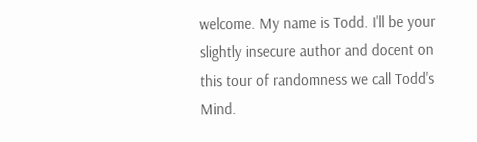welcome. My name is Todd. I'll be your slightly insecure author and docent on this tour of randomness we call Todd's Mind.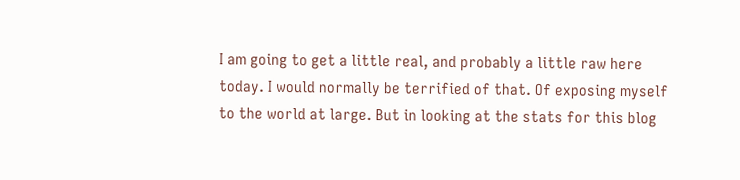I am going to get a little real, and probably a little raw here today. I would normally be terrified of that. Of exposing myself to the world at large. But in looking at the stats for this blog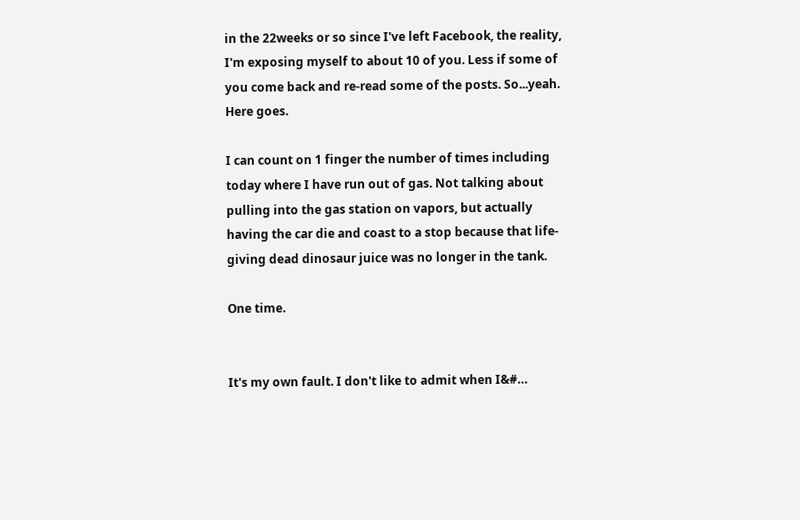in the 22weeks or so since I've left Facebook, the reality, I'm exposing myself to about 10 of you. Less if some of you come back and re-read some of the posts. So...yeah. Here goes.

I can count on 1 finger the number of times including today where I have run out of gas. Not talking about pulling into the gas station on vapors, but actually having the car die and coast to a stop because that life-giving dead dinosaur juice was no longer in the tank.

One time.


It's my own fault. I don't like to admit when I&#…